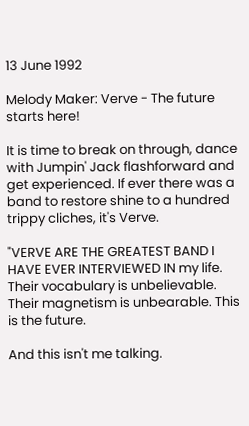13 June 1992

Melody Maker: Verve - The future starts here!

It is time to break on through, dance with Jumpin' Jack flashforward and get experienced. If ever there was a band to restore shine to a hundred trippy cliches, it's Verve.

"VERVE ARE THE GREATEST BAND I HAVE EVER INTERVIEWED IN my life. Their vocabulary is unbelievable. Their magnetism is unbearable. This is the future.

And this isn't me talking.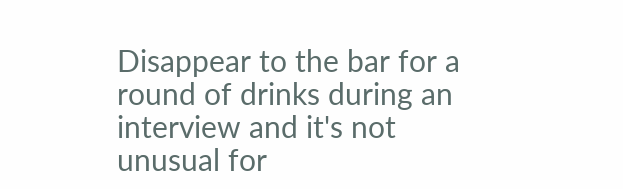Disappear to the bar for a round of drinks during an interview and it's not unusual for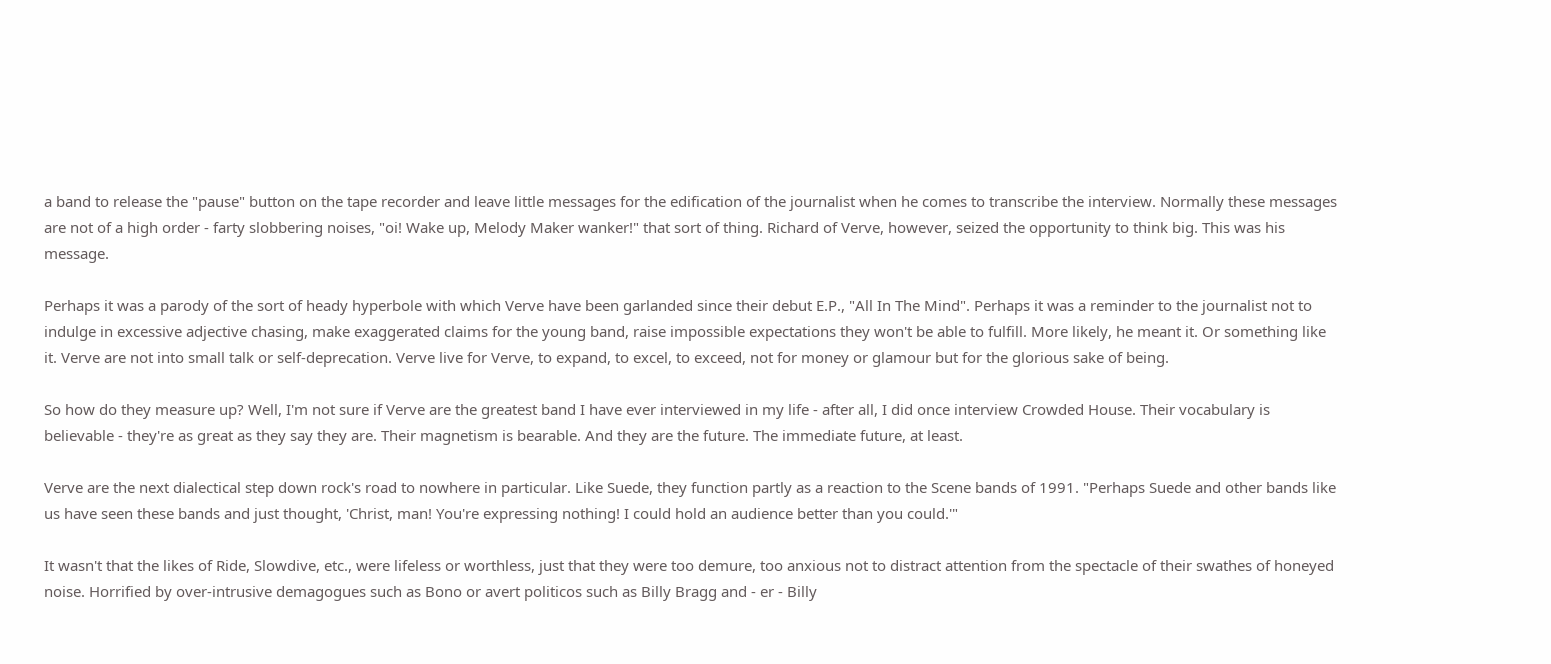a band to release the "pause" button on the tape recorder and leave little messages for the edification of the journalist when he comes to transcribe the interview. Normally these messages are not of a high order - farty slobbering noises, "oi! Wake up, Melody Maker wanker!" that sort of thing. Richard of Verve, however, seized the opportunity to think big. This was his message.

Perhaps it was a parody of the sort of heady hyperbole with which Verve have been garlanded since their debut E.P., "All In The Mind". Perhaps it was a reminder to the journalist not to indulge in excessive adjective chasing, make exaggerated claims for the young band, raise impossible expectations they won't be able to fulfill. More likely, he meant it. Or something like it. Verve are not into small talk or self-deprecation. Verve live for Verve, to expand, to excel, to exceed, not for money or glamour but for the glorious sake of being.

So how do they measure up? Well, I'm not sure if Verve are the greatest band I have ever interviewed in my life - after all, I did once interview Crowded House. Their vocabulary is believable - they're as great as they say they are. Their magnetism is bearable. And they are the future. The immediate future, at least.

Verve are the next dialectical step down rock's road to nowhere in particular. Like Suede, they function partly as a reaction to the Scene bands of 1991. "Perhaps Suede and other bands like us have seen these bands and just thought, 'Christ, man! You're expressing nothing! I could hold an audience better than you could.'"

It wasn't that the likes of Ride, Slowdive, etc., were lifeless or worthless, just that they were too demure, too anxious not to distract attention from the spectacle of their swathes of honeyed noise. Horrified by over-intrusive demagogues such as Bono or avert politicos such as Billy Bragg and - er - Billy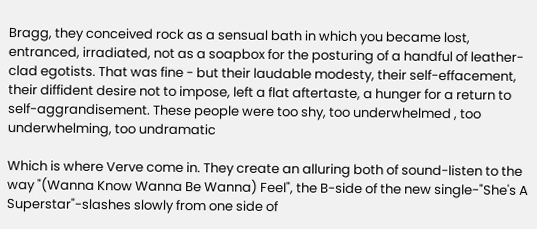Bragg, they conceived rock as a sensual bath in which you became lost, entranced, irradiated, not as a soapbox for the posturing of a handful of leather-clad egotists. That was fine - but their laudable modesty, their self-effacement, their diffident desire not to impose, left a flat aftertaste, a hunger for a return to self-aggrandisement. These people were too shy, too underwhelmed , too underwhelming, too undramatic

Which is where Verve come in. They create an alluring both of sound-listen to the way "(Wanna Know Wanna Be Wanna) Feel", the B-side of the new single-"She's A Superstar"-slashes slowly from one side of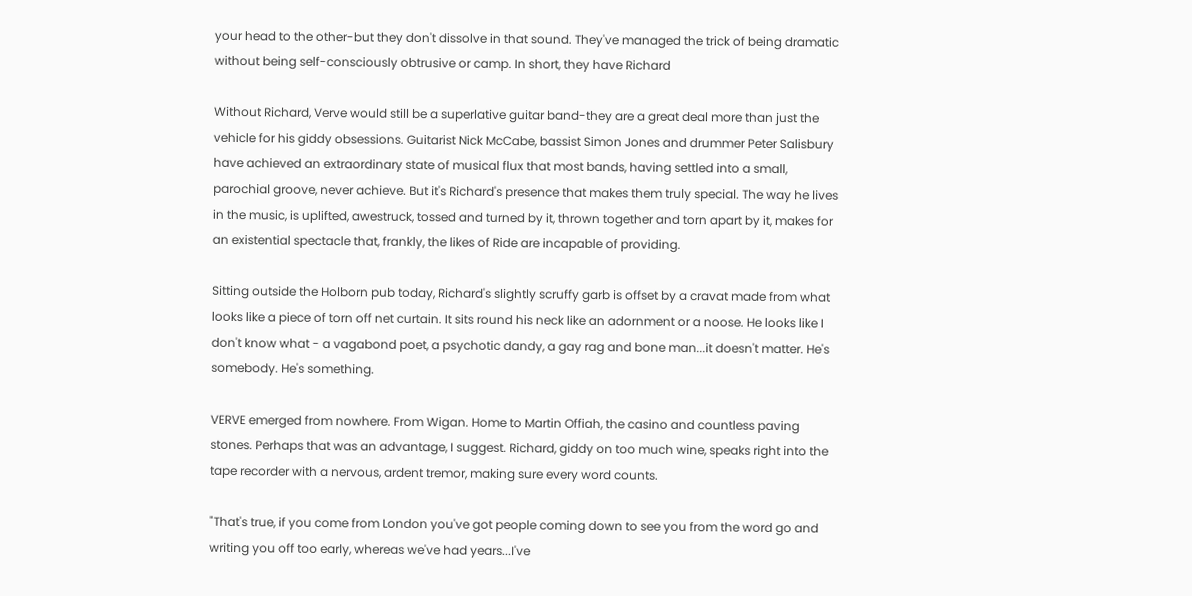your head to the other-but they don't dissolve in that sound. They've managed the trick of being dramatic without being self-consciously obtrusive or camp. In short, they have Richard

Without Richard, Verve would still be a superlative guitar band-they are a great deal more than just the vehicle for his giddy obsessions. Guitarist Nick McCabe, bassist Simon Jones and drummer Peter Salisbury have achieved an extraordinary state of musical flux that most bands, having settled into a small, parochial groove, never achieve. But it's Richard's presence that makes them truly special. The way he lives in the music, is uplifted, awestruck, tossed and turned by it, thrown together and torn apart by it, makes for an existential spectacle that, frankly, the likes of Ride are incapable of providing.

Sitting outside the Holborn pub today, Richard's slightly scruffy garb is offset by a cravat made from what looks like a piece of torn off net curtain. It sits round his neck like an adornment or a noose. He looks like I don't know what - a vagabond poet, a psychotic dandy, a gay rag and bone man...it doesn't matter. He's somebody. He's something.

VERVE emerged from nowhere. From Wigan. Home to Martin Offiah, the casino and countless paving stones. Perhaps that was an advantage, I suggest. Richard, giddy on too much wine, speaks right into the tape recorder with a nervous, ardent tremor, making sure every word counts.

"That's true, if you come from London you've got people coming down to see you from the word go and writing you off too early, whereas we've had years...I've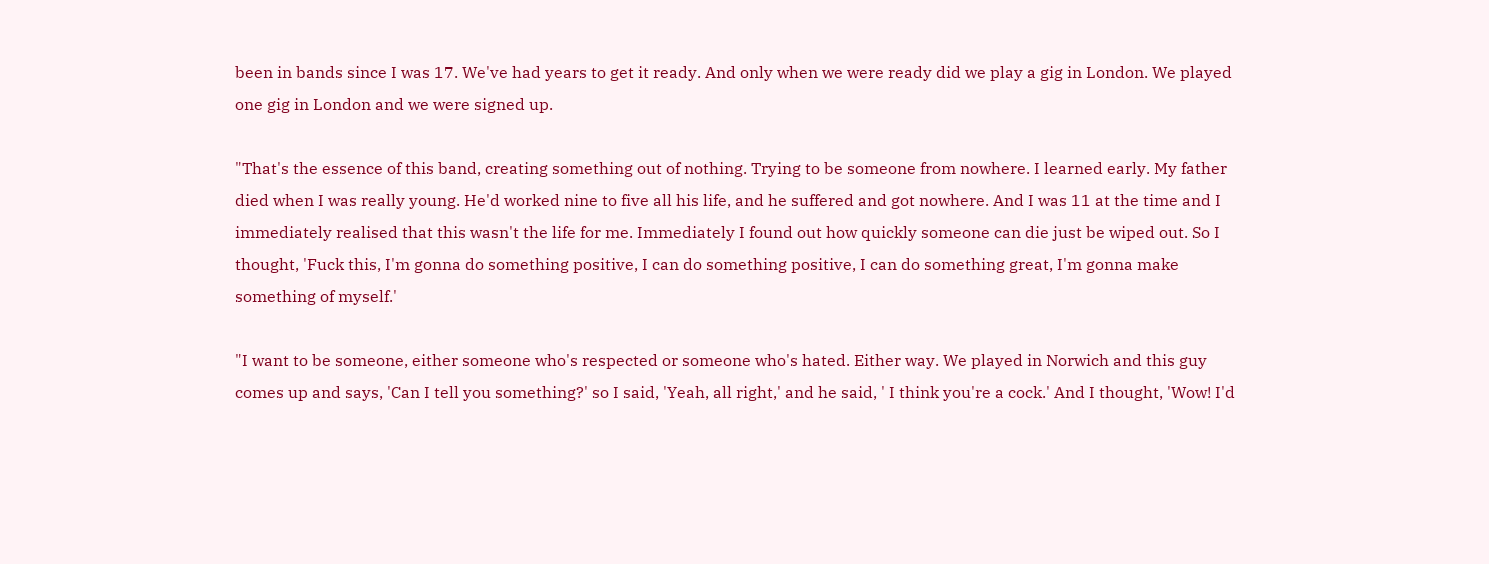been in bands since I was 17. We've had years to get it ready. And only when we were ready did we play a gig in London. We played one gig in London and we were signed up.

"That's the essence of this band, creating something out of nothing. Trying to be someone from nowhere. I learned early. My father died when I was really young. He'd worked nine to five all his life, and he suffered and got nowhere. And I was 11 at the time and I immediately realised that this wasn't the life for me. Immediately I found out how quickly someone can die just be wiped out. So I thought, 'Fuck this, I'm gonna do something positive, I can do something positive, I can do something great, I'm gonna make something of myself.'

"I want to be someone, either someone who's respected or someone who's hated. Either way. We played in Norwich and this guy comes up and says, 'Can I tell you something?' so I said, 'Yeah, all right,' and he said, ' I think you're a cock.' And I thought, 'Wow! I'd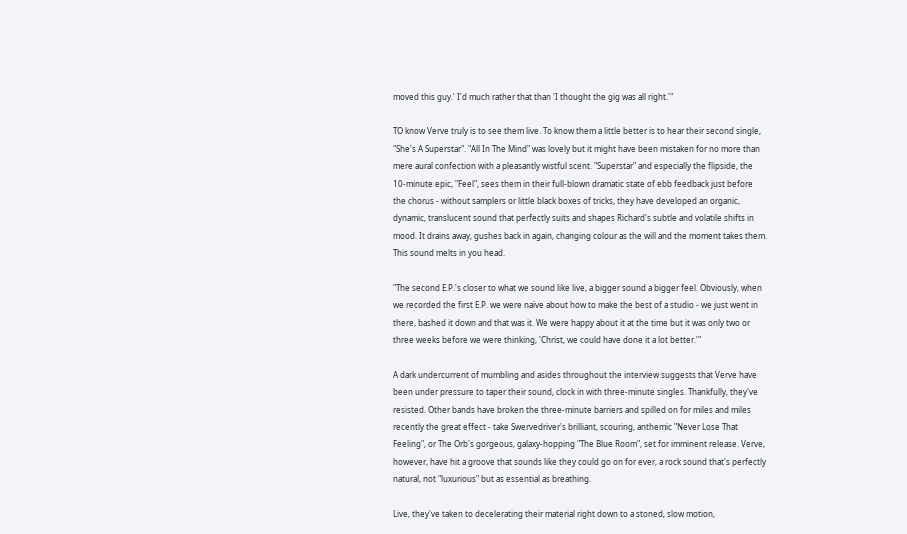moved this guy.' I'd much rather that than 'I thought the gig was all right.'"

TO know Verve truly is to see them live. To know them a little better is to hear their second single, "She's A Superstar". "All In The Mind" was lovely but it might have been mistaken for no more than mere aural confection with a pleasantly wistful scent. "Superstar" and especially the flipside, the 10-minute epic, "Feel", sees them in their full-blown dramatic state of ebb feedback just before the chorus - without samplers or little black boxes of tricks, they have developed an organic, dynamic, translucent sound that perfectly suits and shapes Richard's subtle and volatile shifts in mood. It drains away, gushes back in again, changing colour as the will and the moment takes them. This sound melts in you head.

"The second E.P.'s closer to what we sound like live, a bigger sound a bigger feel. Obviously, when we recorded the first E.P. we were naïve about how to make the best of a studio - we just went in there, bashed it down and that was it. We were happy about it at the time but it was only two or three weeks before we were thinking, 'Christ, we could have done it a lot better.'"

A dark undercurrent of mumbling and asides throughout the interview suggests that Verve have been under pressure to taper their sound, clock in with three-minute singles. Thankfully, they've resisted. Other bands have broken the three-minute barriers and spilled on for miles and miles recently the great effect - take Swervedriver's brilliant, scouring, anthemic "Never Lose That Feeling", or The Orb's gorgeous, galaxy-hopping "The Blue Room", set for imminent release. Verve, however, have hit a groove that sounds like they could go on for ever, a rock sound that's perfectly natural, not "luxurious" but as essential as breathing.

Live, they've taken to decelerating their material right down to a stoned, slow motion,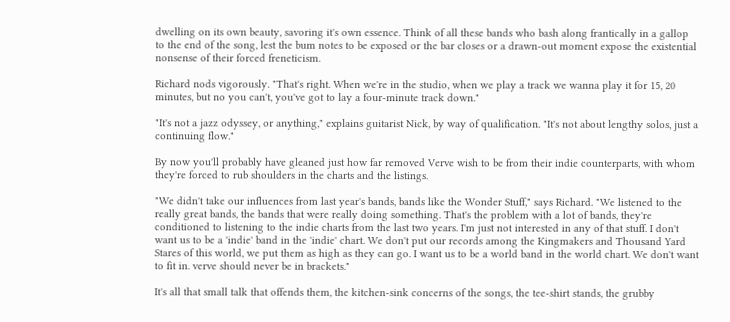dwelling on its own beauty, savoring it's own essence. Think of all these bands who bash along frantically in a gallop to the end of the song, lest the bum notes to be exposed or the bar closes or a drawn-out moment expose the existential nonsense of their forced freneticism.

Richard nods vigorously. "That's right. When we're in the studio, when we play a track we wanna play it for 15, 20 minutes, but no you can't, you've got to lay a four-minute track down."

"It's not a jazz odyssey, or anything," explains guitarist Nick, by way of qualification. "It's not about lengthy solos, just a continuing flow."

By now you'll probably have gleaned just how far removed Verve wish to be from their indie counterparts, with whom they're forced to rub shoulders in the charts and the listings.

"We didn't take our influences from last year's bands, bands like the Wonder Stuff," says Richard. "We listened to the really great bands, the bands that were really doing something. That's the problem with a lot of bands, they're conditioned to listening to the indie charts from the last two years. I'm just not interested in any of that stuff. I don't want us to be a 'indie' band in the 'indie' chart. We don't put our records among the Kingmakers and Thousand Yard Stares of this world, we put them as high as they can go. I want us to be a world band in the world chart. We don't want to fit in. verve should never be in brackets."

It's all that small talk that offends them, the kitchen-sink concerns of the songs, the tee-shirt stands, the grubby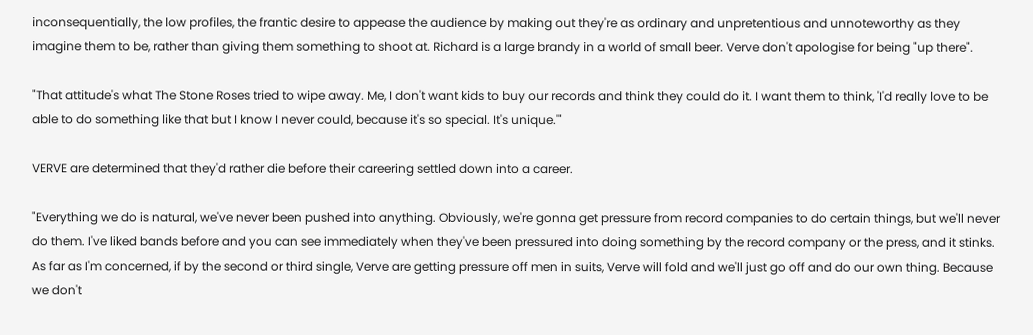inconsequentially, the low profiles, the frantic desire to appease the audience by making out they're as ordinary and unpretentious and unnoteworthy as they imagine them to be, rather than giving them something to shoot at. Richard is a large brandy in a world of small beer. Verve don't apologise for being "up there".

"That attitude's what The Stone Roses tried to wipe away. Me, I don't want kids to buy our records and think they could do it. I want them to think, 'I'd really love to be able to do something like that but I know I never could, because it's so special. It's unique.'"

VERVE are determined that they'd rather die before their careering settled down into a career.

"Everything we do is natural, we've never been pushed into anything. Obviously, we're gonna get pressure from record companies to do certain things, but we'll never do them. I've liked bands before and you can see immediately when they've been pressured into doing something by the record company or the press, and it stinks. As far as I'm concerned, if by the second or third single, Verve are getting pressure off men in suits, Verve will fold and we'll just go off and do our own thing. Because we don't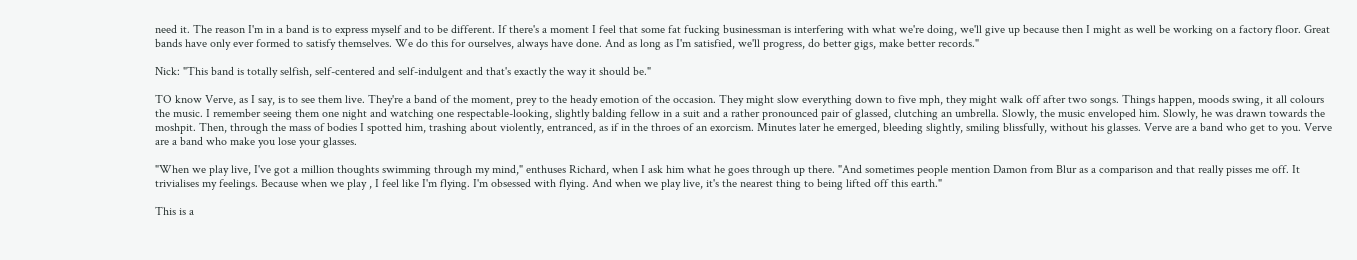need it. The reason I'm in a band is to express myself and to be different. If there's a moment I feel that some fat fucking businessman is interfering with what we're doing, we'll give up because then I might as well be working on a factory floor. Great bands have only ever formed to satisfy themselves. We do this for ourselves, always have done. And as long as I'm satisfied, we'll progress, do better gigs, make better records."

Nick: "This band is totally selfish, self-centered and self-indulgent and that's exactly the way it should be."

TO know Verve, as I say, is to see them live. They're a band of the moment, prey to the heady emotion of the occasion. They might slow everything down to five mph, they might walk off after two songs. Things happen, moods swing, it all colours the music. I remember seeing them one night and watching one respectable-looking, slightly balding fellow in a suit and a rather pronounced pair of glassed, clutching an umbrella. Slowly, the music enveloped him. Slowly, he was drawn towards the moshpit. Then, through the mass of bodies I spotted him, trashing about violently, entranced, as if in the throes of an exorcism. Minutes later he emerged, bleeding slightly, smiling blissfully, without his glasses. Verve are a band who get to you. Verve are a band who make you lose your glasses.

"When we play live, I've got a million thoughts swimming through my mind," enthuses Richard, when I ask him what he goes through up there. "And sometimes people mention Damon from Blur as a comparison and that really pisses me off. It trivialises my feelings. Because when we play , I feel like I'm flying. I'm obsessed with flying. And when we play live, it's the nearest thing to being lifted off this earth."

This is a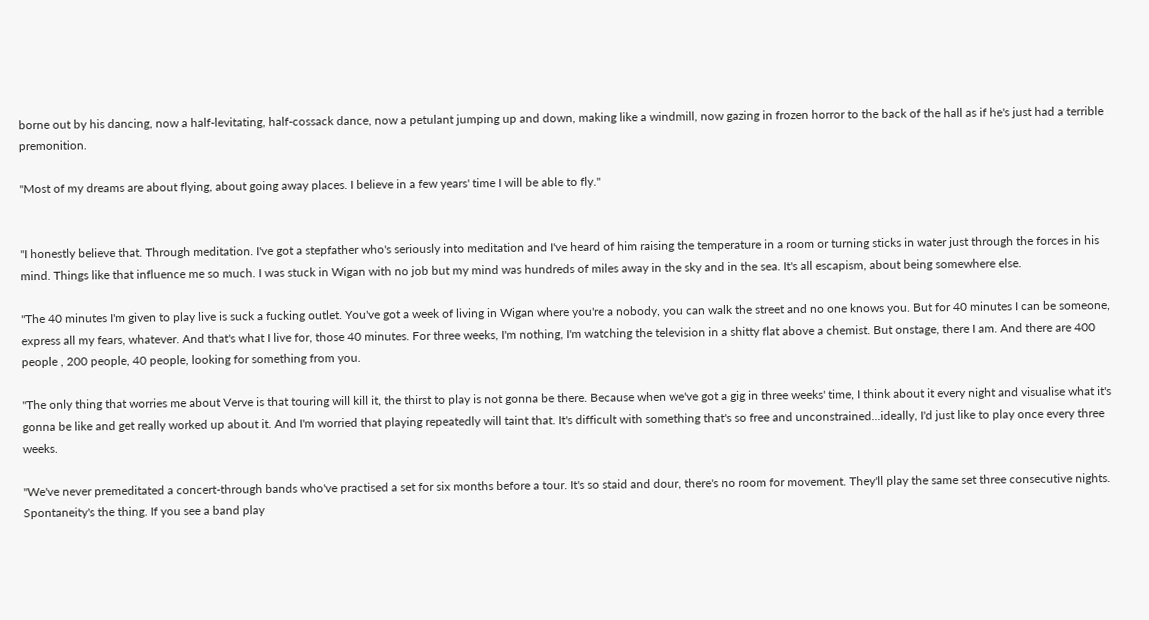borne out by his dancing, now a half-levitating, half-cossack dance, now a petulant jumping up and down, making like a windmill, now gazing in frozen horror to the back of the hall as if he's just had a terrible premonition.

"Most of my dreams are about flying, about going away places. I believe in a few years' time I will be able to fly."


"I honestly believe that. Through meditation. I've got a stepfather who's seriously into meditation and I've heard of him raising the temperature in a room or turning sticks in water just through the forces in his mind. Things like that influence me so much. I was stuck in Wigan with no job but my mind was hundreds of miles away in the sky and in the sea. It's all escapism, about being somewhere else.

"The 40 minutes I'm given to play live is suck a fucking outlet. You've got a week of living in Wigan where you're a nobody, you can walk the street and no one knows you. But for 40 minutes I can be someone, express all my fears, whatever. And that's what I live for, those 40 minutes. For three weeks, I'm nothing, I'm watching the television in a shitty flat above a chemist. But onstage, there I am. And there are 400 people , 200 people, 40 people, looking for something from you.

"The only thing that worries me about Verve is that touring will kill it, the thirst to play is not gonna be there. Because when we've got a gig in three weeks' time, I think about it every night and visualise what it's gonna be like and get really worked up about it. And I'm worried that playing repeatedly will taint that. It's difficult with something that's so free and unconstrained...ideally, I'd just like to play once every three weeks.

"We've never premeditated a concert-through bands who've practised a set for six months before a tour. It's so staid and dour, there's no room for movement. They'll play the same set three consecutive nights. Spontaneity's the thing. If you see a band play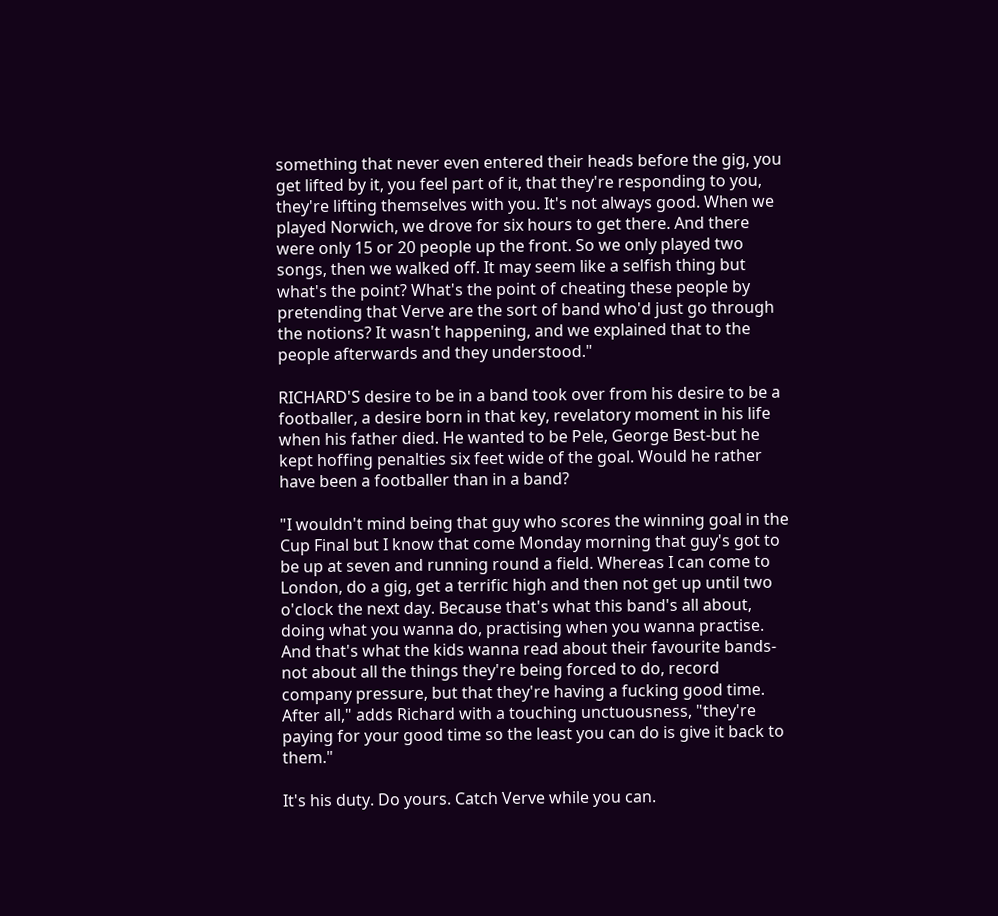something that never even entered their heads before the gig, you get lifted by it, you feel part of it, that they're responding to you, they're lifting themselves with you. It's not always good. When we played Norwich, we drove for six hours to get there. And there were only 15 or 20 people up the front. So we only played two songs, then we walked off. It may seem like a selfish thing but what's the point? What's the point of cheating these people by pretending that Verve are the sort of band who'd just go through the notions? It wasn't happening, and we explained that to the people afterwards and they understood."

RICHARD'S desire to be in a band took over from his desire to be a footballer, a desire born in that key, revelatory moment in his life when his father died. He wanted to be Pele, George Best-but he kept hoffing penalties six feet wide of the goal. Would he rather have been a footballer than in a band?

"I wouldn't mind being that guy who scores the winning goal in the Cup Final but I know that come Monday morning that guy's got to be up at seven and running round a field. Whereas I can come to London, do a gig, get a terrific high and then not get up until two o'clock the next day. Because that's what this band's all about, doing what you wanna do, practising when you wanna practise. And that's what the kids wanna read about their favourite bands-not about all the things they're being forced to do, record company pressure, but that they're having a fucking good time. After all," adds Richard with a touching unctuousness, "they're paying for your good time so the least you can do is give it back to them."

It's his duty. Do yours. Catch Verve while you can.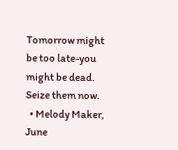Tomorrow might be too late-you might be dead. Seize them now.
  • Melody Maker, June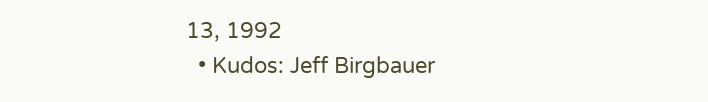13, 1992
  • Kudos: Jeff Birgbauer